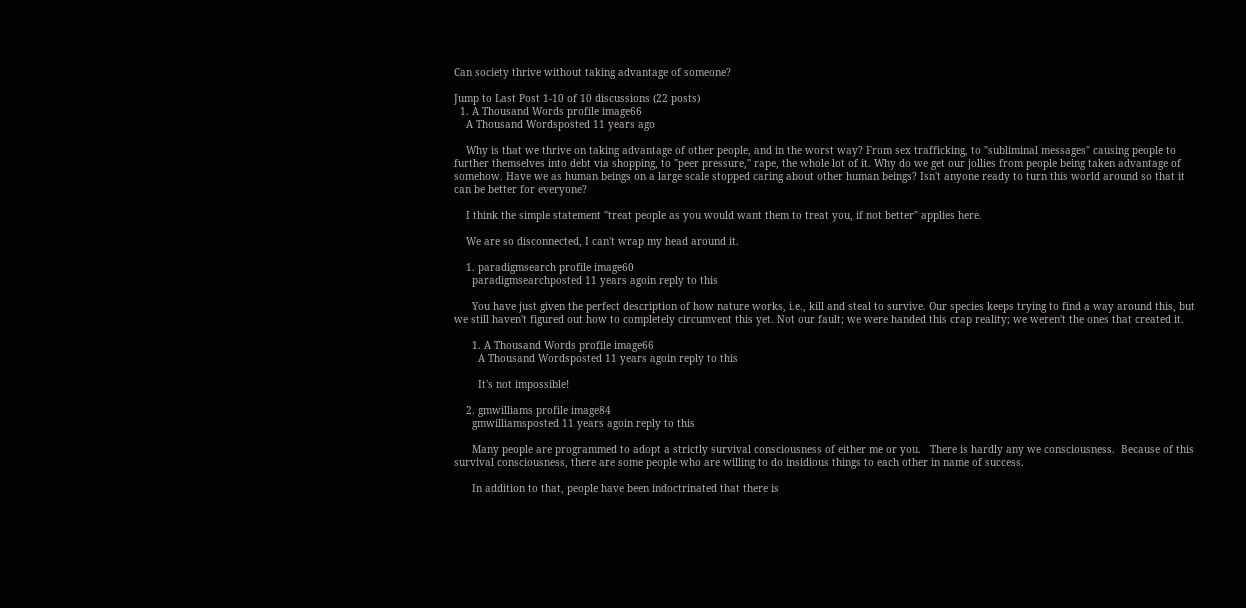Can society thrive without taking advantage of someone?

Jump to Last Post 1-10 of 10 discussions (22 posts)
  1. A Thousand Words profile image66
    A Thousand Wordsposted 11 years ago

    Why is that we thrive on taking advantage of other people, and in the worst way? From sex trafficking, to "subliminal messages" causing people to further themselves into debt via shopping, to "peer pressure," rape, the whole lot of it. Why do we get our jollies from people being taken advantage of somehow. Have we as human beings on a large scale stopped caring about other human beings? Isn't anyone ready to turn this world around so that it can be better for everyone?

    I think the simple statement "treat people as you would want them to treat you, if not better" applies here.

    We are so disconnected, I can't wrap my head around it.

    1. paradigmsearch profile image60
      paradigmsearchposted 11 years agoin reply to this

      You have just given the perfect description of how nature works, i.e., kill and steal to survive. Our species keeps trying to find a way around this, but we still haven't figured out how to completely circumvent this yet. Not our fault; we were handed this crap reality; we weren't the ones that created it.

      1. A Thousand Words profile image66
        A Thousand Wordsposted 11 years agoin reply to this

        It's not impossible!

    2. gmwilliams profile image84
      gmwilliamsposted 11 years agoin reply to this

      Many people are programmed to adopt a strictly survival consciousness of either me or you.   There is hardly any we consciousness.  Because of this survival consciousness, there are some people who are willing to do insidious things to each other in name of success.

      In addition to that, people have been indoctrinated that there is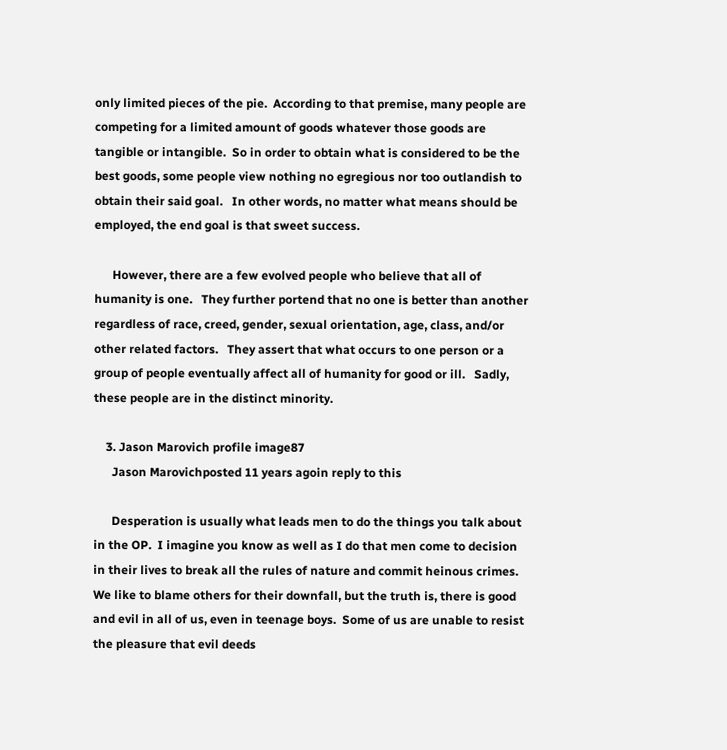only limited pieces of the pie.  According to that premise, many people are competing for a limited amount of goods whatever those goods are tangible or intangible.  So in order to obtain what is considered to be the best goods, some people view nothing no egregious nor too outlandish to obtain their said goal.   In other words, no matter what means should be employed, the end goal is that sweet success.

      However, there are a few evolved people who believe that all of humanity is one.   They further portend that no one is better than another regardless of race, creed, gender, sexual orientation, age, class, and/or other related factors.   They assert that what occurs to one person or a group of people eventually affect all of humanity for good or ill.   Sadly, these people are in the distinct minority.

    3. Jason Marovich profile image87
      Jason Marovichposted 11 years agoin reply to this

      Desperation is usually what leads men to do the things you talk about in the OP.  I imagine you know as well as I do that men come to decision in their lives to break all the rules of nature and commit heinous crimes.  We like to blame others for their downfall, but the truth is, there is good and evil in all of us, even in teenage boys.  Some of us are unable to resist the pleasure that evil deeds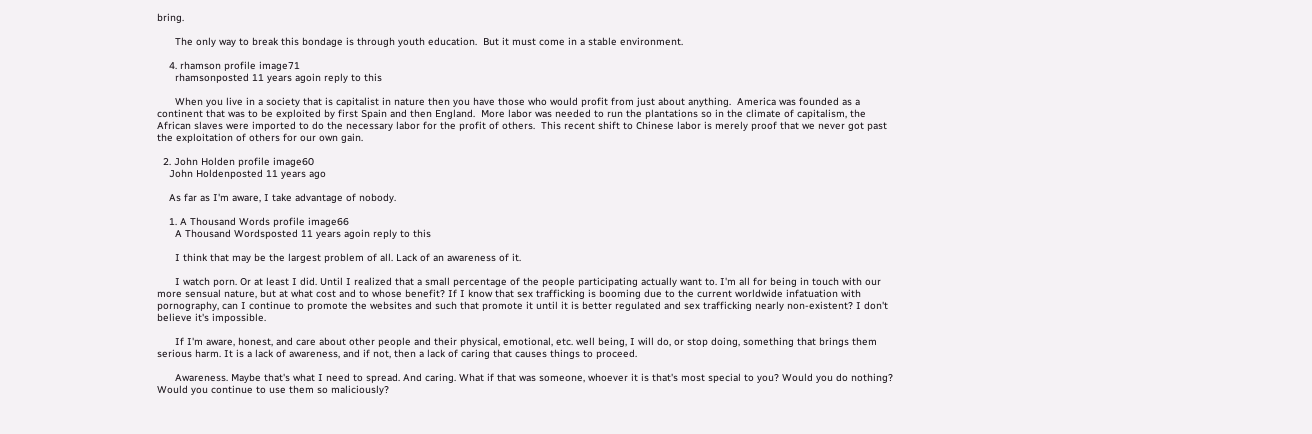bring.

      The only way to break this bondage is through youth education.  But it must come in a stable environment.

    4. rhamson profile image71
      rhamsonposted 11 years agoin reply to this

      When you live in a society that is capitalist in nature then you have those who would profit from just about anything.  America was founded as a continent that was to be exploited by first Spain and then England.  More labor was needed to run the plantations so in the climate of capitalism, the African slaves were imported to do the necessary labor for the profit of others.  This recent shift to Chinese labor is merely proof that we never got past the exploitation of others for our own gain.

  2. John Holden profile image60
    John Holdenposted 11 years ago

    As far as I'm aware, I take advantage of nobody.

    1. A Thousand Words profile image66
      A Thousand Wordsposted 11 years agoin reply to this

      I think that may be the largest problem of all. Lack of an awareness of it.

      I watch porn. Or at least I did. Until I realized that a small percentage of the people participating actually want to. I'm all for being in touch with our more sensual nature, but at what cost and to whose benefit? If I know that sex trafficking is booming due to the current worldwide infatuation with pornography, can I continue to promote the websites and such that promote it until it is better regulated and sex trafficking nearly non-existent? I don't believe it's impossible.

      If I'm aware, honest, and care about other people and their physical, emotional, etc. well being, I will do, or stop doing, something that brings them serious harm. It is a lack of awareness, and if not, then a lack of caring that causes things to proceed.

      Awareness. Maybe that's what I need to spread. And caring. What if that was someone, whoever it is that's most special to you? Would you do nothing? Would you continue to use them so maliciously?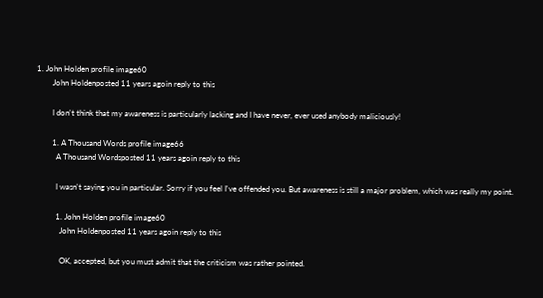1. John Holden profile image60
        John Holdenposted 11 years agoin reply to this

        I don't think that my awareness is particularly lacking and I have never, ever used anybody maliciously!

        1. A Thousand Words profile image66
          A Thousand Wordsposted 11 years agoin reply to this

          I wasn't saying you in particular. Sorry if you feel I've offended you. But awareness is still a major problem, which was really my point.

          1. John Holden profile image60
            John Holdenposted 11 years agoin reply to this

            OK, accepted, but you must admit that the criticism was rather pointed.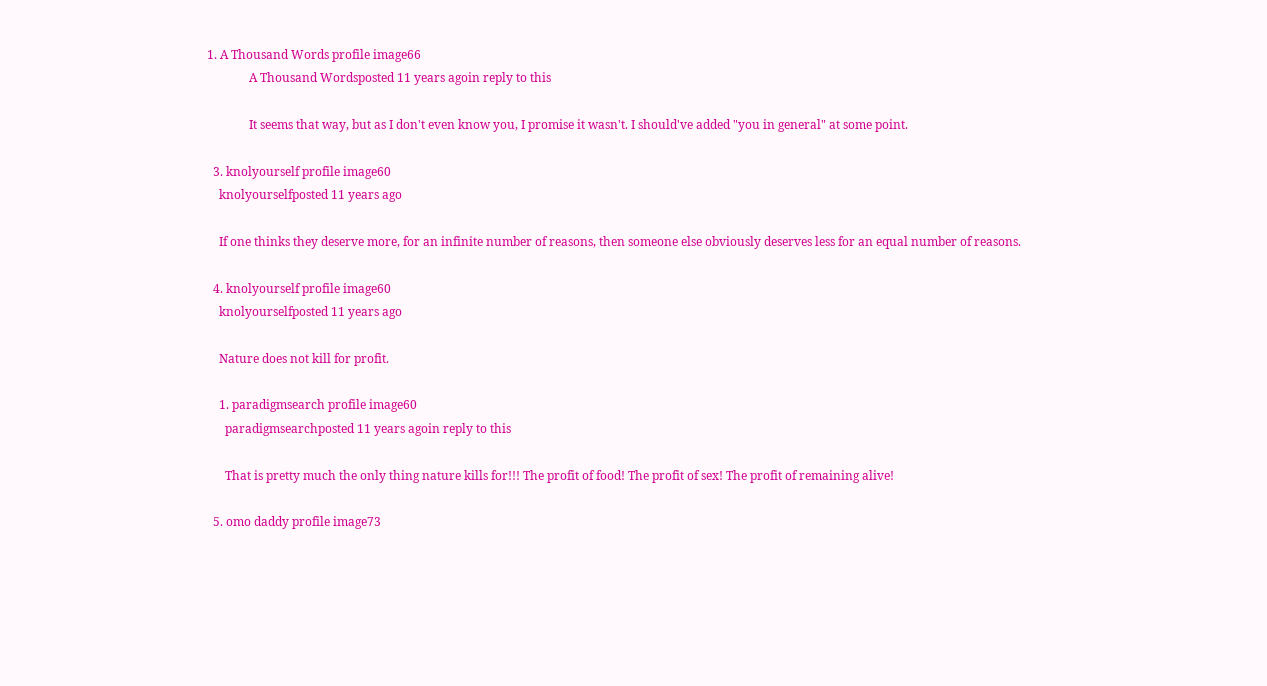1. A Thousand Words profile image66
              A Thousand Wordsposted 11 years agoin reply to this

              It seems that way, but as I don't even know you, I promise it wasn't. I should've added "you in general" at some point.

  3. knolyourself profile image60
    knolyourselfposted 11 years ago

    If one thinks they deserve more, for an infinite number of reasons, then someone else obviously deserves less for an equal number of reasons.

  4. knolyourself profile image60
    knolyourselfposted 11 years ago

    Nature does not kill for profit.

    1. paradigmsearch profile image60
      paradigmsearchposted 11 years agoin reply to this

      That is pretty much the only thing nature kills for!!! The profit of food! The profit of sex! The profit of remaining alive!

  5. omo daddy profile image73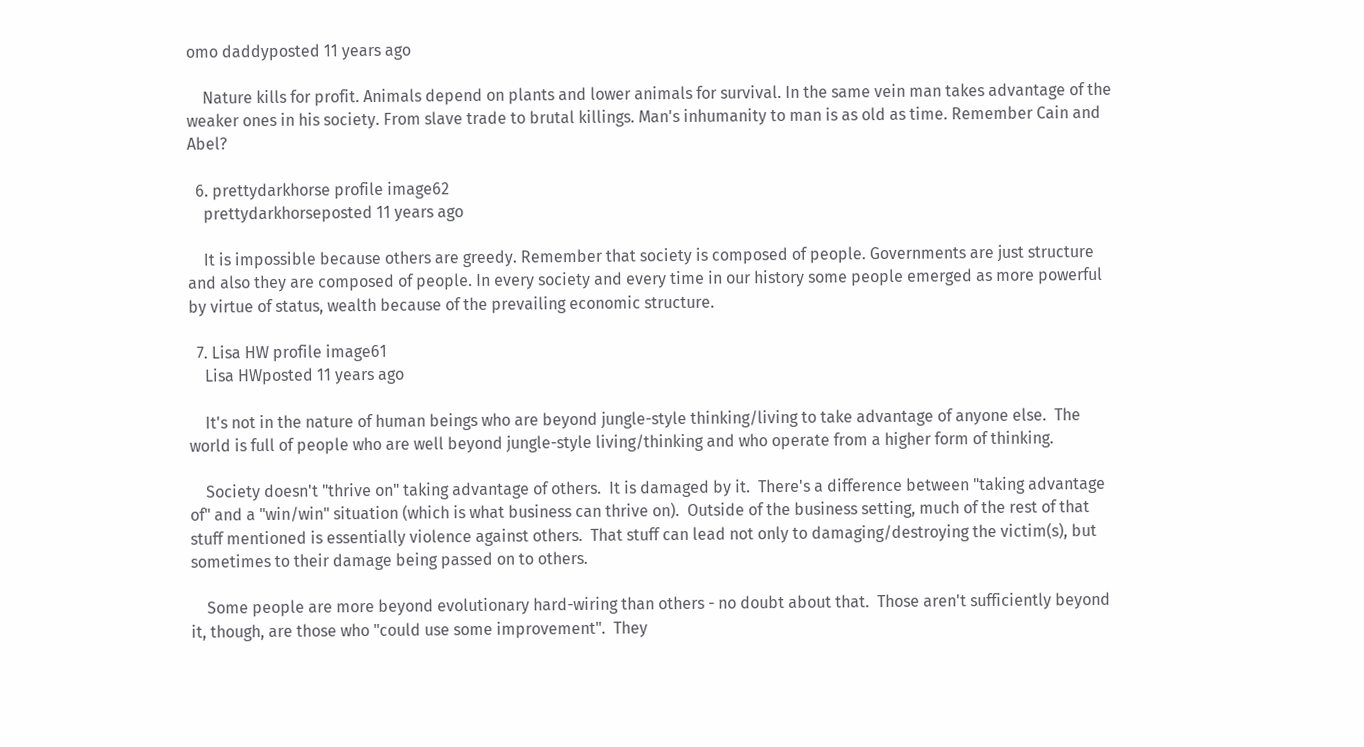omo daddyposted 11 years ago

    Nature kills for profit. Animals depend on plants and lower animals for survival. In the same vein man takes advantage of the weaker ones in his society. From slave trade to brutal killings. Man's inhumanity to man is as old as time. Remember Cain and Abel?

  6. prettydarkhorse profile image62
    prettydarkhorseposted 11 years ago

    It is impossible because others are greedy. Remember that society is composed of people. Governments are just structure and also they are composed of people. In every society and every time in our history some people emerged as more powerful by virtue of status, wealth because of the prevailing economic structure.

  7. Lisa HW profile image61
    Lisa HWposted 11 years ago

    It's not in the nature of human beings who are beyond jungle-style thinking/living to take advantage of anyone else.  The world is full of people who are well beyond jungle-style living/thinking and who operate from a higher form of thinking.

    Society doesn't "thrive on" taking advantage of others.  It is damaged by it.  There's a difference between "taking advantage of" and a "win/win" situation (which is what business can thrive on).  Outside of the business setting, much of the rest of that stuff mentioned is essentially violence against others.  That stuff can lead not only to damaging/destroying the victim(s), but sometimes to their damage being passed on to others.

    Some people are more beyond evolutionary hard-wiring than others - no doubt about that.  Those aren't sufficiently beyond it, though, are those who "could use some improvement".  They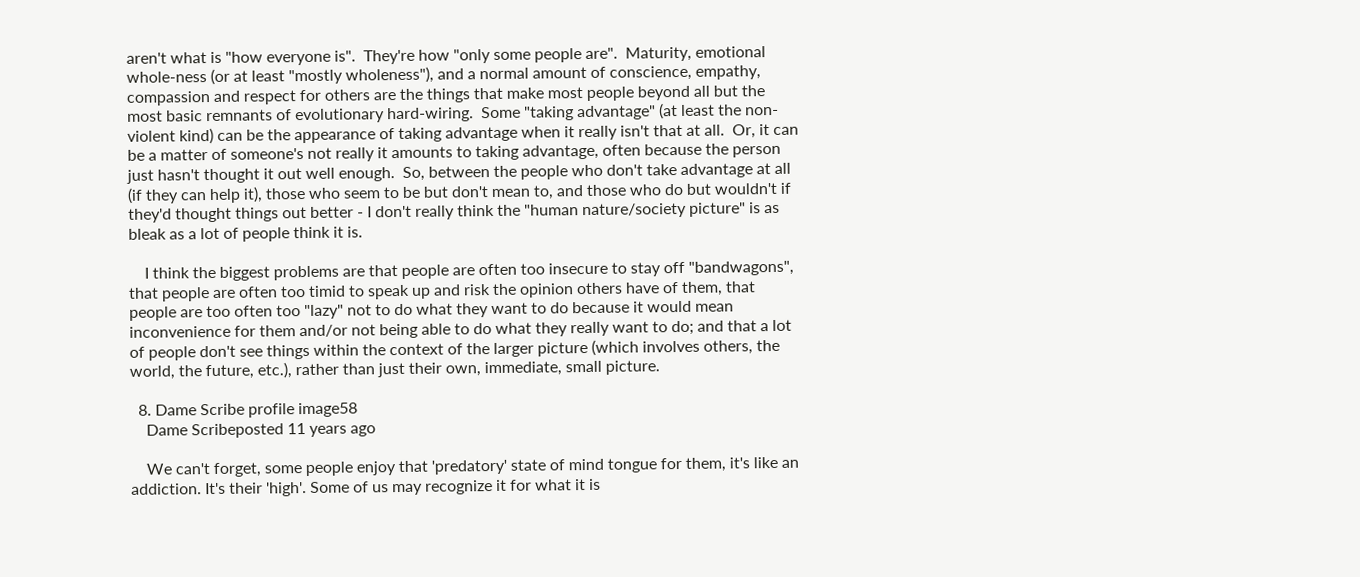aren't what is "how everyone is".  They're how "only some people are".  Maturity, emotional whole-ness (or at least "mostly wholeness"), and a normal amount of conscience, empathy, compassion and respect for others are the things that make most people beyond all but the most basic remnants of evolutionary hard-wiring.  Some "taking advantage" (at least the non-violent kind) can be the appearance of taking advantage when it really isn't that at all.  Or, it can be a matter of someone's not really it amounts to taking advantage, often because the person just hasn't thought it out well enough.  So, between the people who don't take advantage at all (if they can help it), those who seem to be but don't mean to, and those who do but wouldn't if they'd thought things out better - I don't really think the "human nature/society picture" is as bleak as a lot of people think it is.

    I think the biggest problems are that people are often too insecure to stay off "bandwagons", that people are often too timid to speak up and risk the opinion others have of them, that people are too often too "lazy" not to do what they want to do because it would mean inconvenience for them and/or not being able to do what they really want to do; and that a lot of people don't see things within the context of the larger picture (which involves others, the world, the future, etc.), rather than just their own, immediate, small picture.

  8. Dame Scribe profile image58
    Dame Scribeposted 11 years ago

    We can't forget, some people enjoy that 'predatory' state of mind tongue for them, it's like an addiction. It's their 'high'. Some of us may recognize it for what it is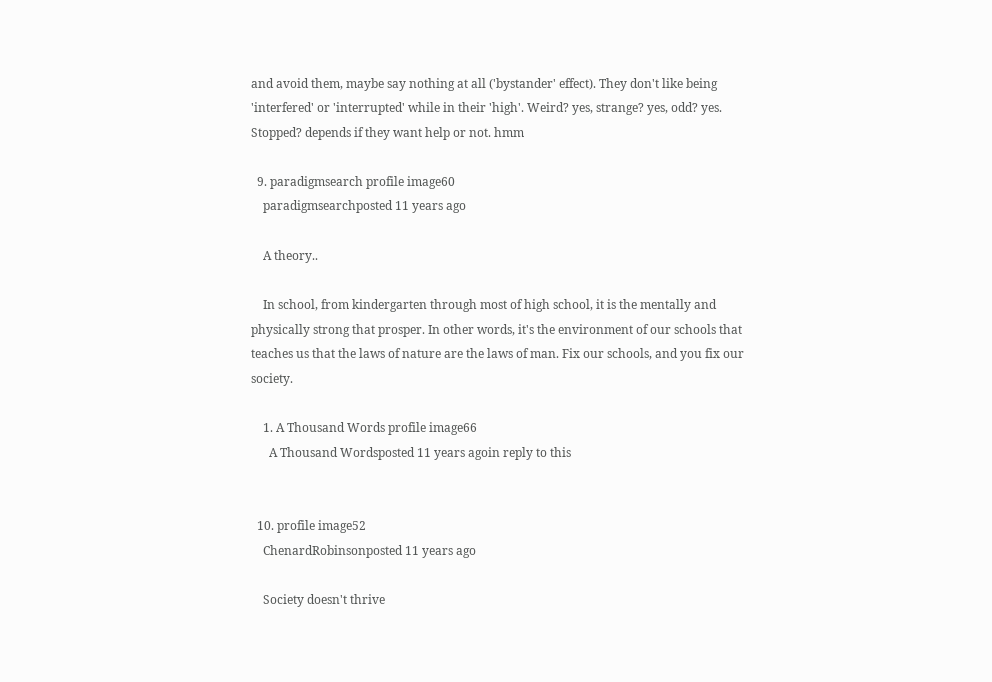and avoid them, maybe say nothing at all ('bystander' effect). They don't like being 'interfered' or 'interrupted' while in their 'high'. Weird? yes, strange? yes, odd? yes. Stopped? depends if they want help or not. hmm

  9. paradigmsearch profile image60
    paradigmsearchposted 11 years ago

    A theory..

    In school, from kindergarten through most of high school, it is the mentally and physically strong that prosper. In other words, it's the environment of our schools that teaches us that the laws of nature are the laws of man. Fix our schools, and you fix our society.

    1. A Thousand Words profile image66
      A Thousand Wordsposted 11 years agoin reply to this


  10. profile image52
    ChenardRobinsonposted 11 years ago

    Society doesn't thrive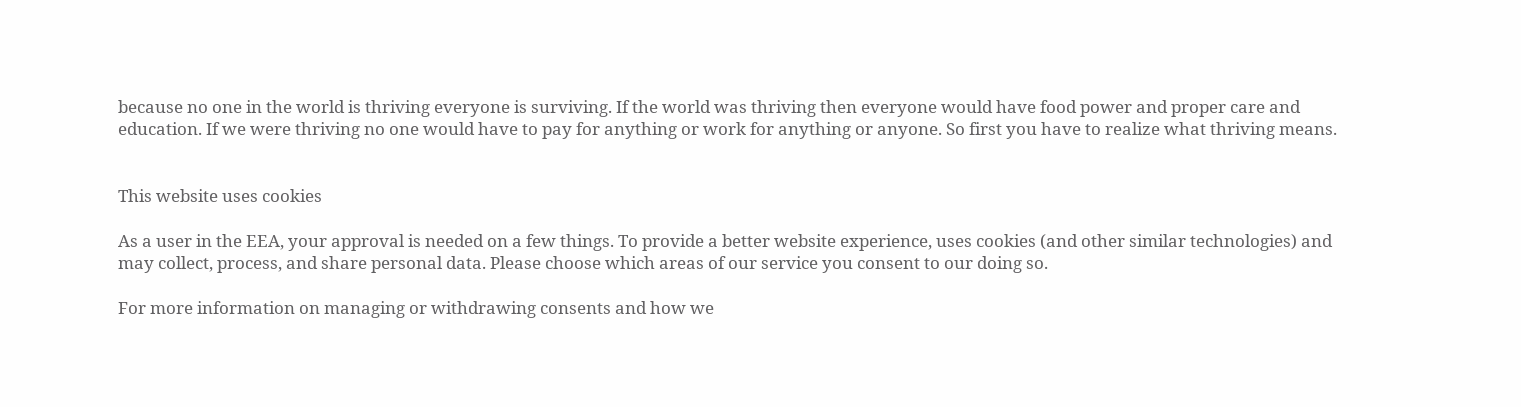because no one in the world is thriving everyone is surviving. If the world was thriving then everyone would have food power and proper care and education. If we were thriving no one would have to pay for anything or work for anything or anyone. So first you have to realize what thriving means.


This website uses cookies

As a user in the EEA, your approval is needed on a few things. To provide a better website experience, uses cookies (and other similar technologies) and may collect, process, and share personal data. Please choose which areas of our service you consent to our doing so.

For more information on managing or withdrawing consents and how we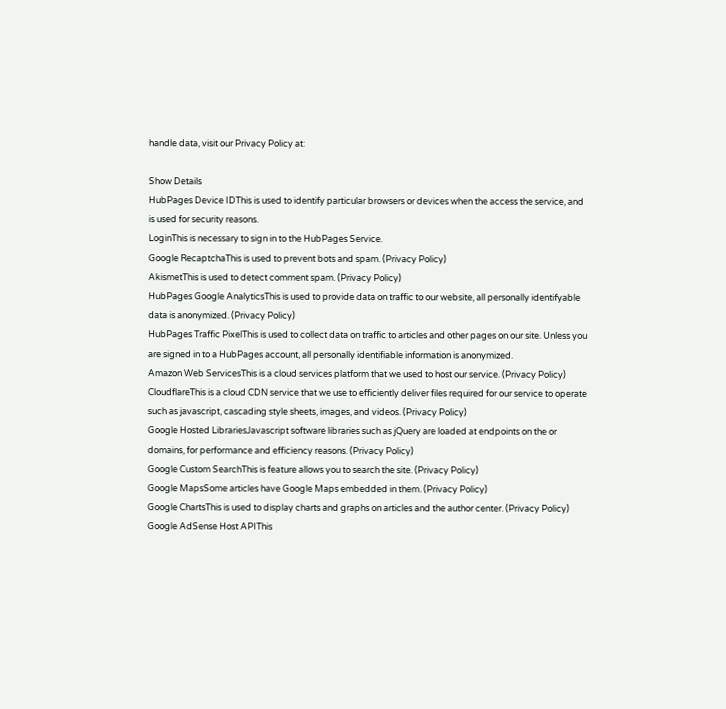handle data, visit our Privacy Policy at:

Show Details
HubPages Device IDThis is used to identify particular browsers or devices when the access the service, and is used for security reasons.
LoginThis is necessary to sign in to the HubPages Service.
Google RecaptchaThis is used to prevent bots and spam. (Privacy Policy)
AkismetThis is used to detect comment spam. (Privacy Policy)
HubPages Google AnalyticsThis is used to provide data on traffic to our website, all personally identifyable data is anonymized. (Privacy Policy)
HubPages Traffic PixelThis is used to collect data on traffic to articles and other pages on our site. Unless you are signed in to a HubPages account, all personally identifiable information is anonymized.
Amazon Web ServicesThis is a cloud services platform that we used to host our service. (Privacy Policy)
CloudflareThis is a cloud CDN service that we use to efficiently deliver files required for our service to operate such as javascript, cascading style sheets, images, and videos. (Privacy Policy)
Google Hosted LibrariesJavascript software libraries such as jQuery are loaded at endpoints on the or domains, for performance and efficiency reasons. (Privacy Policy)
Google Custom SearchThis is feature allows you to search the site. (Privacy Policy)
Google MapsSome articles have Google Maps embedded in them. (Privacy Policy)
Google ChartsThis is used to display charts and graphs on articles and the author center. (Privacy Policy)
Google AdSense Host APIThis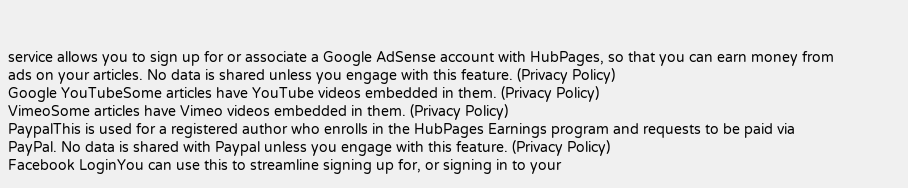service allows you to sign up for or associate a Google AdSense account with HubPages, so that you can earn money from ads on your articles. No data is shared unless you engage with this feature. (Privacy Policy)
Google YouTubeSome articles have YouTube videos embedded in them. (Privacy Policy)
VimeoSome articles have Vimeo videos embedded in them. (Privacy Policy)
PaypalThis is used for a registered author who enrolls in the HubPages Earnings program and requests to be paid via PayPal. No data is shared with Paypal unless you engage with this feature. (Privacy Policy)
Facebook LoginYou can use this to streamline signing up for, or signing in to your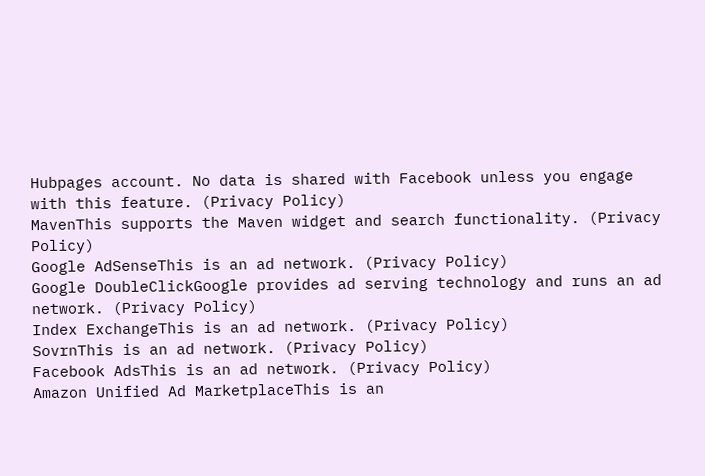Hubpages account. No data is shared with Facebook unless you engage with this feature. (Privacy Policy)
MavenThis supports the Maven widget and search functionality. (Privacy Policy)
Google AdSenseThis is an ad network. (Privacy Policy)
Google DoubleClickGoogle provides ad serving technology and runs an ad network. (Privacy Policy)
Index ExchangeThis is an ad network. (Privacy Policy)
SovrnThis is an ad network. (Privacy Policy)
Facebook AdsThis is an ad network. (Privacy Policy)
Amazon Unified Ad MarketplaceThis is an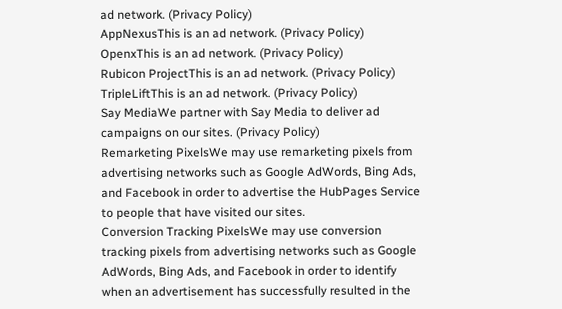ad network. (Privacy Policy)
AppNexusThis is an ad network. (Privacy Policy)
OpenxThis is an ad network. (Privacy Policy)
Rubicon ProjectThis is an ad network. (Privacy Policy)
TripleLiftThis is an ad network. (Privacy Policy)
Say MediaWe partner with Say Media to deliver ad campaigns on our sites. (Privacy Policy)
Remarketing PixelsWe may use remarketing pixels from advertising networks such as Google AdWords, Bing Ads, and Facebook in order to advertise the HubPages Service to people that have visited our sites.
Conversion Tracking PixelsWe may use conversion tracking pixels from advertising networks such as Google AdWords, Bing Ads, and Facebook in order to identify when an advertisement has successfully resulted in the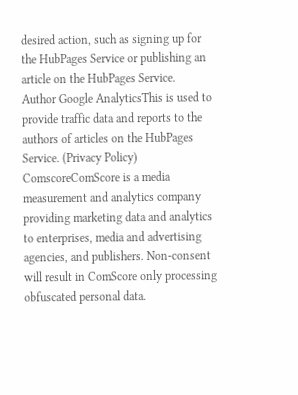desired action, such as signing up for the HubPages Service or publishing an article on the HubPages Service.
Author Google AnalyticsThis is used to provide traffic data and reports to the authors of articles on the HubPages Service. (Privacy Policy)
ComscoreComScore is a media measurement and analytics company providing marketing data and analytics to enterprises, media and advertising agencies, and publishers. Non-consent will result in ComScore only processing obfuscated personal data.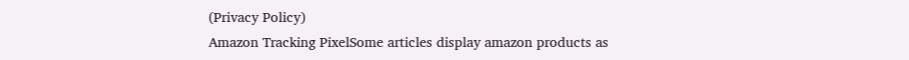(Privacy Policy)
Amazon Tracking PixelSome articles display amazon products as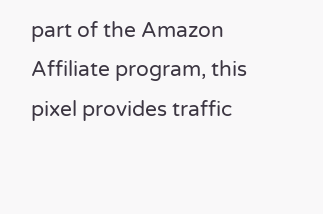part of the Amazon Affiliate program, this pixel provides traffic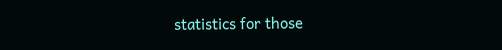statistics for those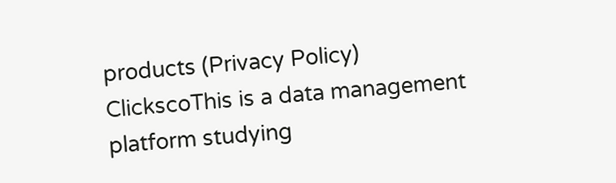products (Privacy Policy)
ClickscoThis is a data management platform studying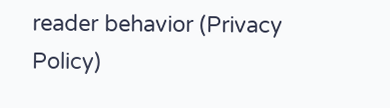reader behavior (Privacy Policy)